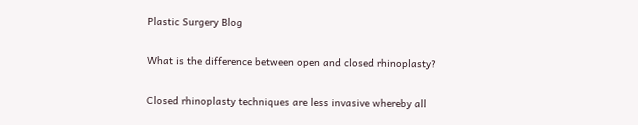Plastic Surgery Blog

What is the difference between open and closed rhinoplasty?

Closed rhinoplasty techniques are less invasive whereby all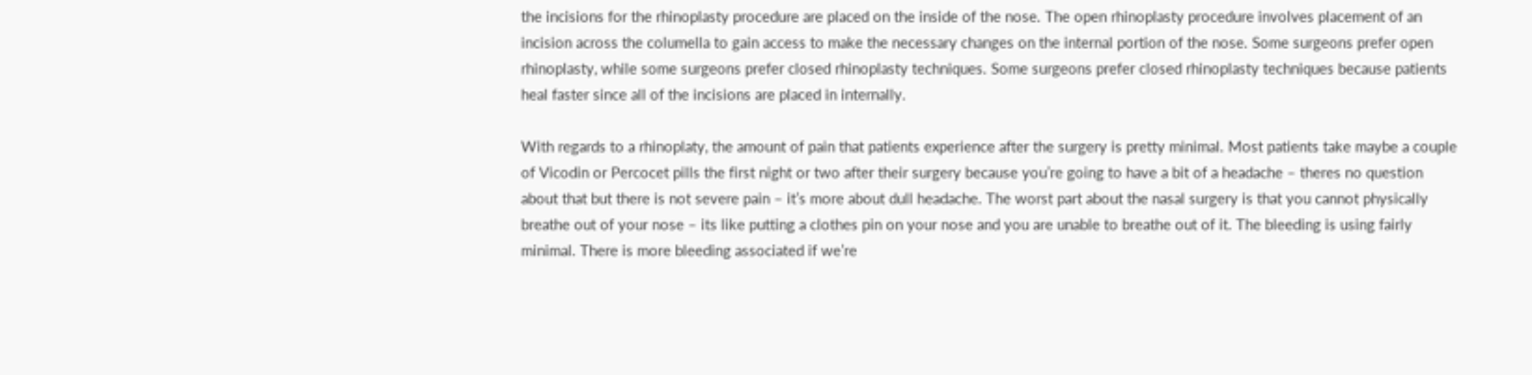the incisions for the rhinoplasty procedure are placed on the inside of the nose. The open rhinoplasty procedure involves placement of an incision across the columella to gain access to make the necessary changes on the internal portion of the nose. Some surgeons prefer open rhinoplasty, while some surgeons prefer closed rhinoplasty techniques. Some surgeons prefer closed rhinoplasty techniques because patients heal faster since all of the incisions are placed in internally.

With regards to a rhinoplaty, the amount of pain that patients experience after the surgery is pretty minimal. Most patients take maybe a couple of Vicodin or Percocet pills the first night or two after their surgery because you’re going to have a bit of a headache – theres no question about that but there is not severe pain – it’s more about dull headache. The worst part about the nasal surgery is that you cannot physically breathe out of your nose – its like putting a clothes pin on your nose and you are unable to breathe out of it. The bleeding is using fairly minimal. There is more bleeding associated if we’re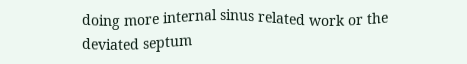doing more internal sinus related work or the deviated septum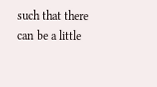such that there can be a little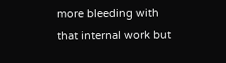more bleeding with that internal work but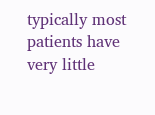typically most patients have very little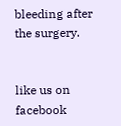bleeding after the surgery.


like us on facebook